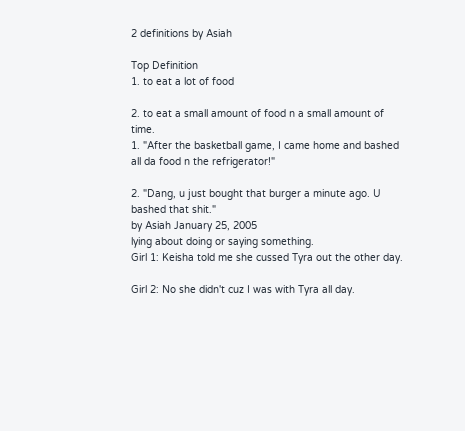2 definitions by Asiah

Top Definition
1. to eat a lot of food

2. to eat a small amount of food n a small amount of time.
1. "After the basketball game, I came home and bashed all da food n the refrigerator!"

2. "Dang, u just bought that burger a minute ago. U bashed that shit."
by Asiah January 25, 2005
lying about doing or saying something.
Girl 1: Keisha told me she cussed Tyra out the other day.

Girl 2: No she didn't cuz I was with Tyra all day.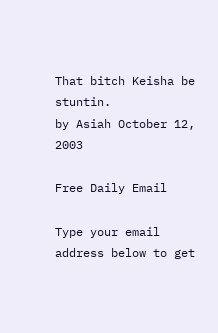That bitch Keisha be stuntin.
by Asiah October 12, 2003

Free Daily Email

Type your email address below to get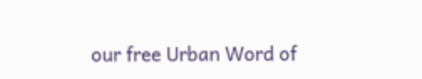our free Urban Word of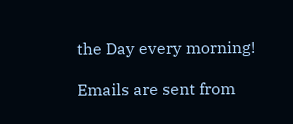the Day every morning!

Emails are sent from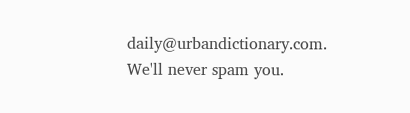daily@urbandictionary.com. We'll never spam you.